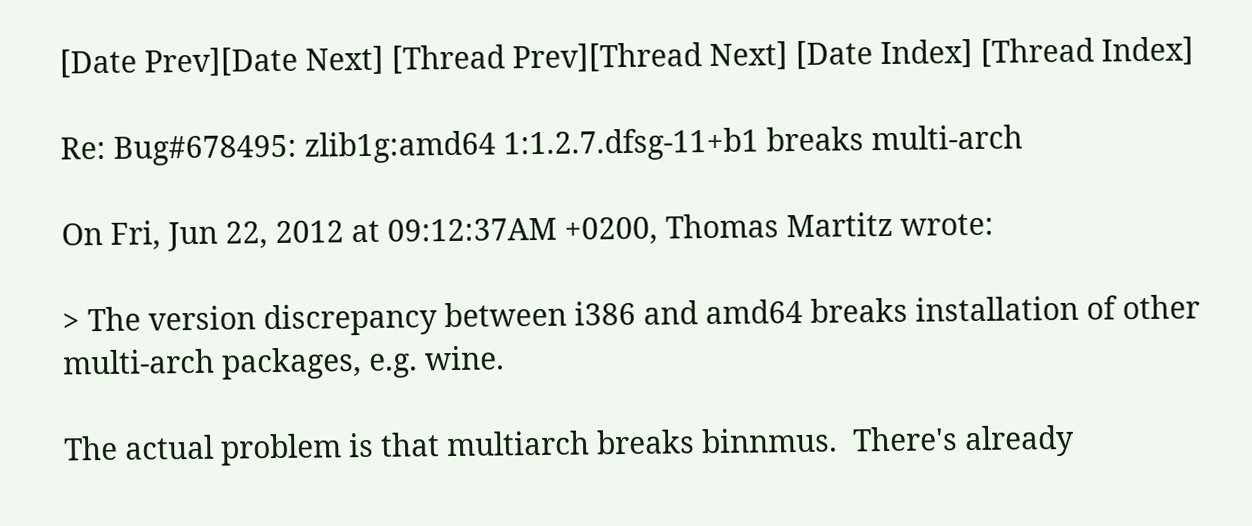[Date Prev][Date Next] [Thread Prev][Thread Next] [Date Index] [Thread Index]

Re: Bug#678495: zlib1g:amd64 1:1.2.7.dfsg-11+b1 breaks multi-arch

On Fri, Jun 22, 2012 at 09:12:37AM +0200, Thomas Martitz wrote:

> The version discrepancy between i386 and amd64 breaks installation of other multi-arch packages, e.g. wine.

The actual problem is that multiarch breaks binnmus.  There's already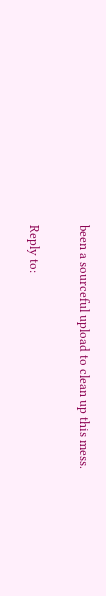been a sourceful upload to clean up this mess.

Reply to: